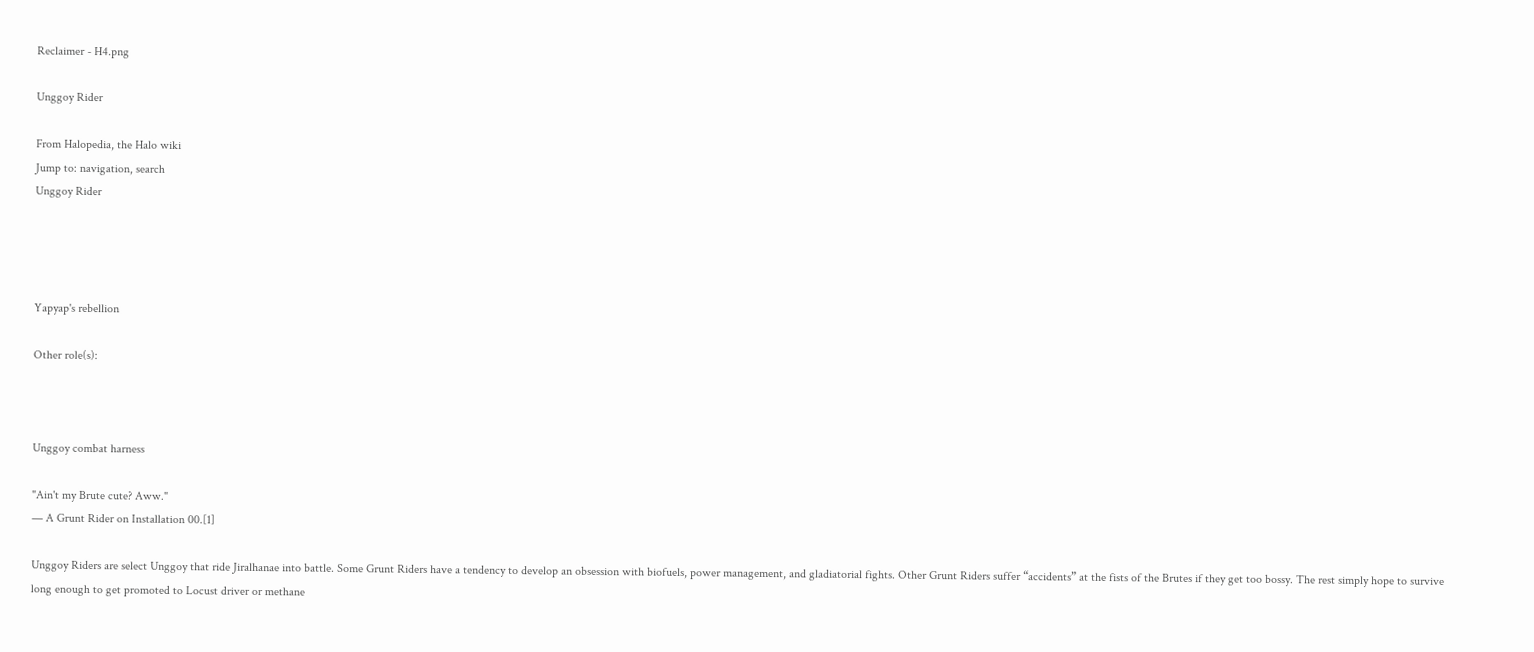Reclaimer - H4.png

Unggoy Rider

From Halopedia, the Halo wiki
Jump to: navigation, search
Unggoy Rider




Yapyap's rebellion

Other role(s):



Unggoy combat harness

"Ain't my Brute cute? Aww."
— A Grunt Rider on Installation 00.[1]

Unggoy Riders are select Unggoy that ride Jiralhanae into battle. Some Grunt Riders have a tendency to develop an obsession with biofuels, power management, and gladiatorial fights. Other Grunt Riders suffer “accidents” at the fists of the Brutes if they get too bossy. The rest simply hope to survive long enough to get promoted to Locust driver or methane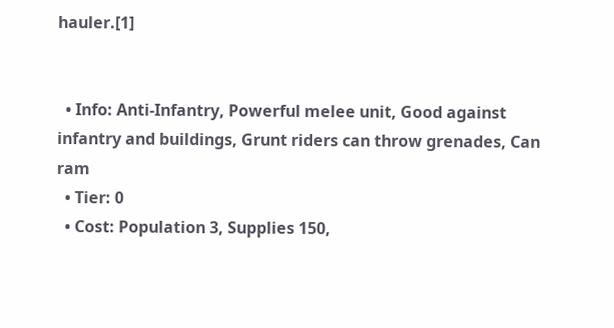hauler.[1]


  • Info: Anti-Infantry, Powerful melee unit, Good against infantry and buildings, Grunt riders can throw grenades, Can ram
  • Tier: 0
  • Cost: Population 3, Supplies 150,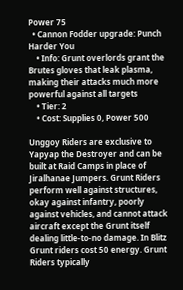Power 75
  • Cannon Fodder upgrade: Punch Harder You
    • Info: Grunt overlords grant the Brutes gloves that leak plasma, making their attacks much more powerful against all targets
    • Tier: 2
    • Cost: Supplies 0, Power 500

Unggoy Riders are exclusive to Yapyap the Destroyer and can be built at Raid Camps in place of Jiralhanae Jumpers. Grunt Riders perform well against structures, okay against infantry, poorly against vehicles, and cannot attack aircraft except the Grunt itself dealing little-to-no damage. In Blitz Grunt riders cost 50 energy. Grunt Riders typically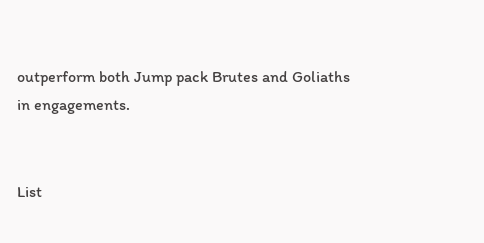outperform both Jump pack Brutes and Goliaths in engagements.


List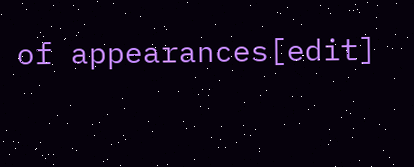of appearances[edit]